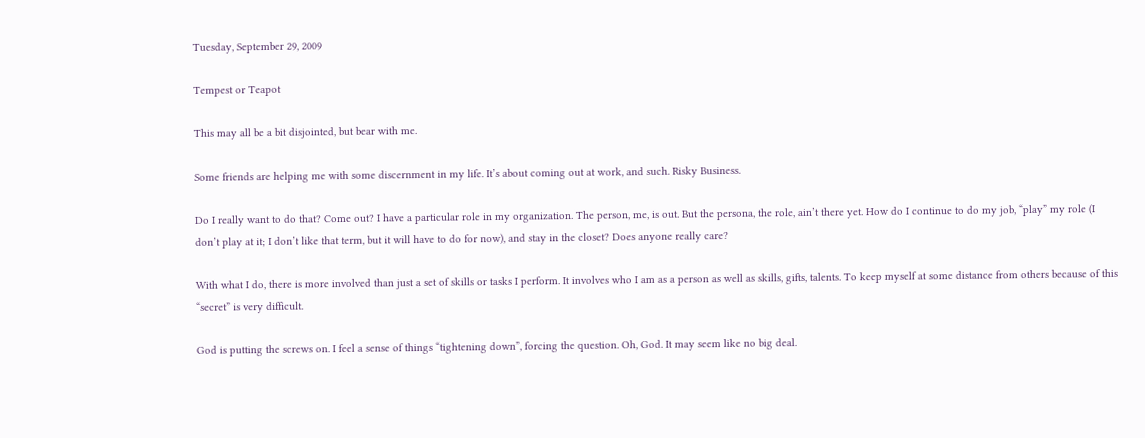Tuesday, September 29, 2009

Tempest or Teapot

This may all be a bit disjointed, but bear with me.

Some friends are helping me with some discernment in my life. It’s about coming out at work, and such. Risky Business.

Do I really want to do that? Come out? I have a particular role in my organization. The person, me, is out. But the persona, the role, ain’t there yet. How do I continue to do my job, “play” my role (I don’t play at it; I don’t like that term, but it will have to do for now), and stay in the closet? Does anyone really care?

With what I do, there is more involved than just a set of skills or tasks I perform. It involves who I am as a person as well as skills, gifts, talents. To keep myself at some distance from others because of this “secret” is very difficult.

God is putting the screws on. I feel a sense of things “tightening down”, forcing the question. Oh, God. It may seem like no big deal.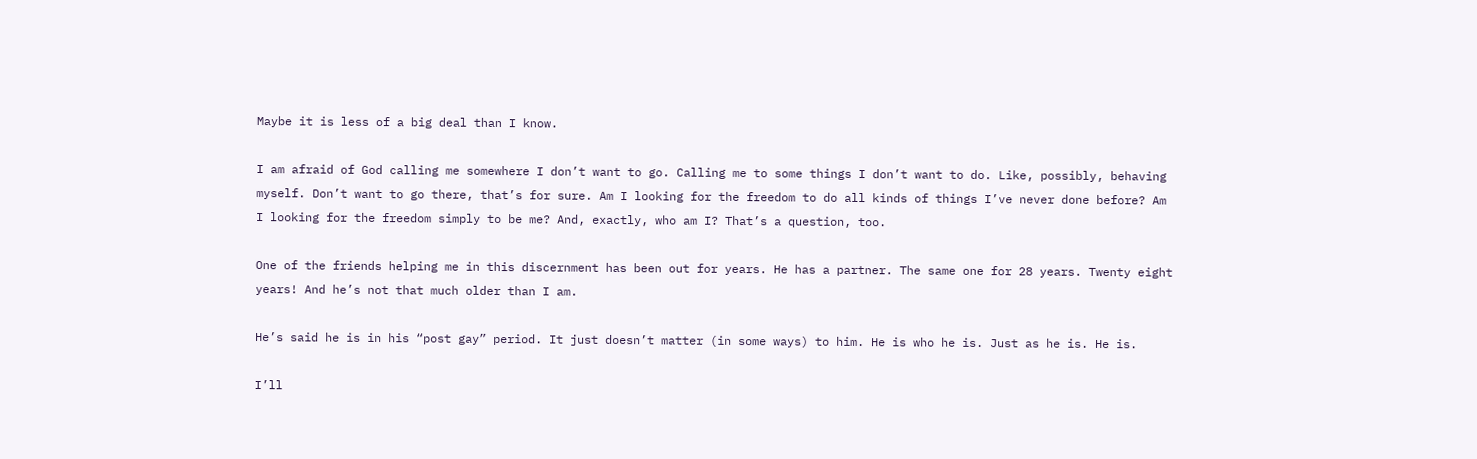Maybe it is less of a big deal than I know.

I am afraid of God calling me somewhere I don’t want to go. Calling me to some things I don’t want to do. Like, possibly, behaving myself. Don’t want to go there, that’s for sure. Am I looking for the freedom to do all kinds of things I’ve never done before? Am I looking for the freedom simply to be me? And, exactly, who am I? That’s a question, too.

One of the friends helping me in this discernment has been out for years. He has a partner. The same one for 28 years. Twenty eight years! And he’s not that much older than I am.

He’s said he is in his “post gay” period. It just doesn’t matter (in some ways) to him. He is who he is. Just as he is. He is.

I’ll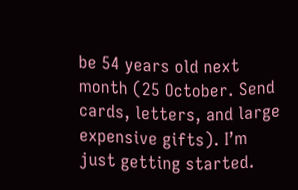be 54 years old next month (25 October. Send cards, letters, and large expensive gifts). I’m just getting started.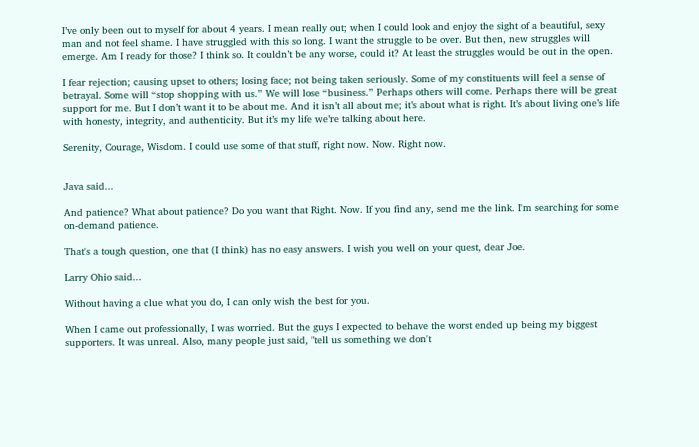I’ve only been out to myself for about 4 years. I mean really out; when I could look and enjoy the sight of a beautiful, sexy man and not feel shame. I have struggled with this so long. I want the struggle to be over. But then, new struggles will emerge. Am I ready for those? I think so. It couldn’t be any worse, could it? At least the struggles would be out in the open.

I fear rejection; causing upset to others; losing face; not being taken seriously. Some of my constituents will feel a sense of betrayal. Some will “stop shopping with us.” We will lose “business.” Perhaps others will come. Perhaps there will be great support for me. But I don’t want it to be about me. And it isn’t all about me; it’s about what is right. It’s about living one’s life with honesty, integrity, and authenticity. But it’s my life we’re talking about here.

Serenity, Courage, Wisdom. I could use some of that stuff, right now. Now. Right now.


Java said...

And patience? What about patience? Do you want that Right. Now. If you find any, send me the link. I'm searching for some on-demand patience.

That's a tough question, one that (I think) has no easy answers. I wish you well on your quest, dear Joe.

Larry Ohio said...

Without having a clue what you do, I can only wish the best for you.

When I came out professionally, I was worried. But the guys I expected to behave the worst ended up being my biggest supporters. It was unreal. Also, many people just said, "tell us something we don't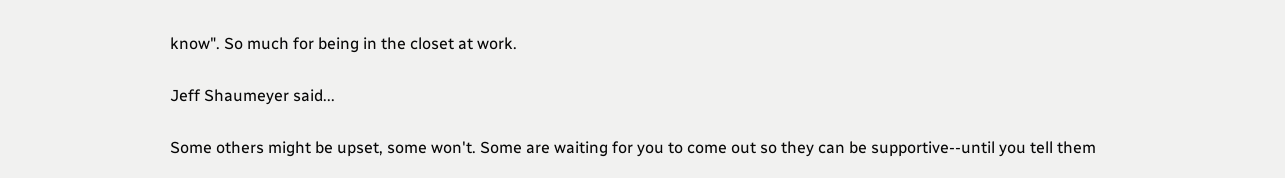know". So much for being in the closet at work.

Jeff Shaumeyer said...

Some others might be upset, some won't. Some are waiting for you to come out so they can be supportive--until you tell them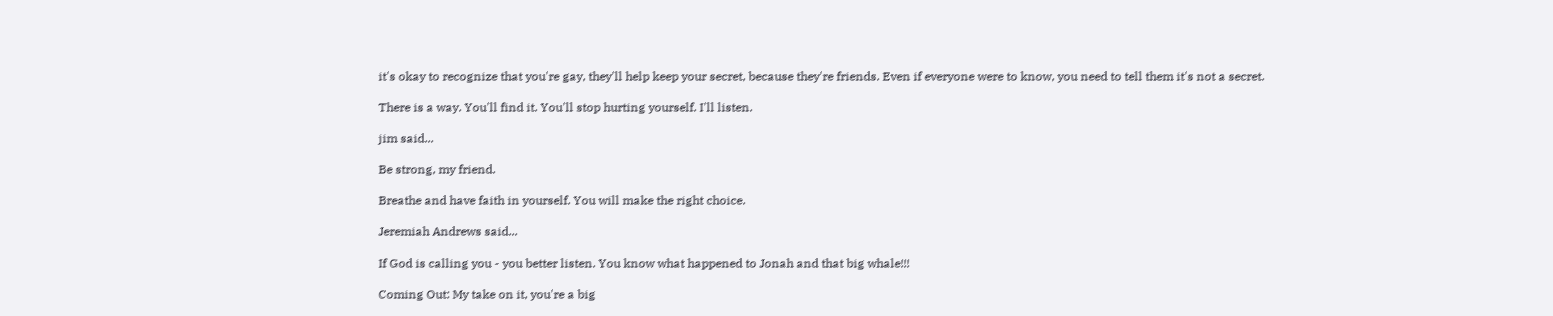it's okay to recognize that you're gay, they'll help keep your secret, because they're friends. Even if everyone were to know, you need to tell them it's not a secret.

There is a way. You'll find it. You'll stop hurting yourself. I'll listen.

jim said...

Be strong, my friend.

Breathe and have faith in yourself. You will make the right choice.

Jeremiah Andrews said...

If God is calling you - you better listen. You know what happened to Jonah and that big whale!!!

Coming Out: My take on it, you're a big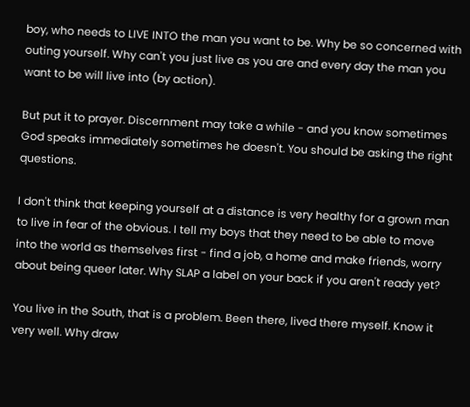boy, who needs to LIVE INTO the man you want to be. Why be so concerned with outing yourself. Why can't you just live as you are and every day the man you want to be will live into (by action).

But put it to prayer. Discernment may take a while - and you know sometimes God speaks immediately sometimes he doesn't. You should be asking the right questions.

I don't think that keeping yourself at a distance is very healthy for a grown man to live in fear of the obvious. I tell my boys that they need to be able to move into the world as themselves first - find a job, a home and make friends, worry about being queer later. Why SLAP a label on your back if you aren't ready yet?

You live in the South, that is a problem. Been there, lived there myself. Know it very well. Why draw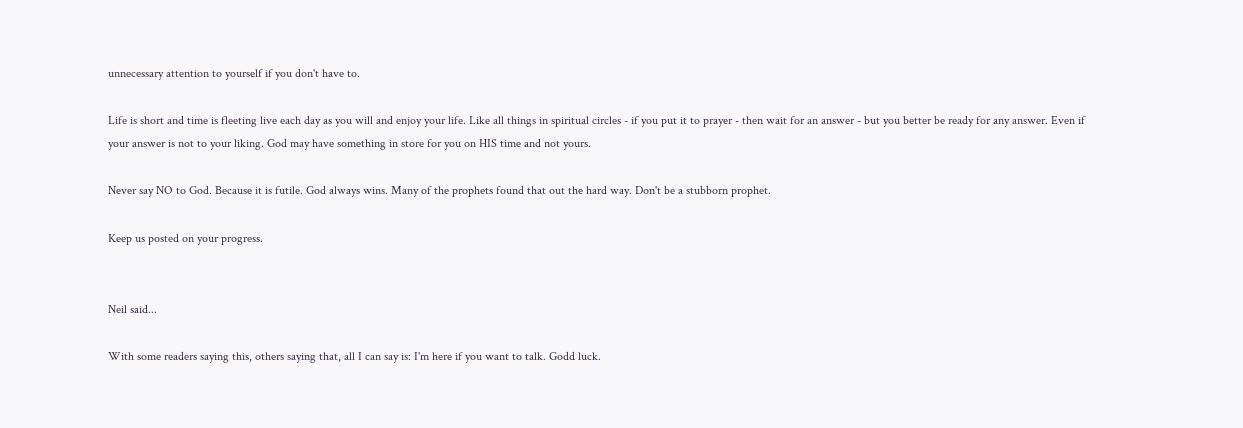unnecessary attention to yourself if you don't have to.

Life is short and time is fleeting live each day as you will and enjoy your life. Like all things in spiritual circles - if you put it to prayer - then wait for an answer - but you better be ready for any answer. Even if your answer is not to your liking. God may have something in store for you on HIS time and not yours.

Never say NO to God. Because it is futile. God always wins. Many of the prophets found that out the hard way. Don't be a stubborn prophet.

Keep us posted on your progress.


Neil said...

With some readers saying this, others saying that, all I can say is: I'm here if you want to talk. Godd luck.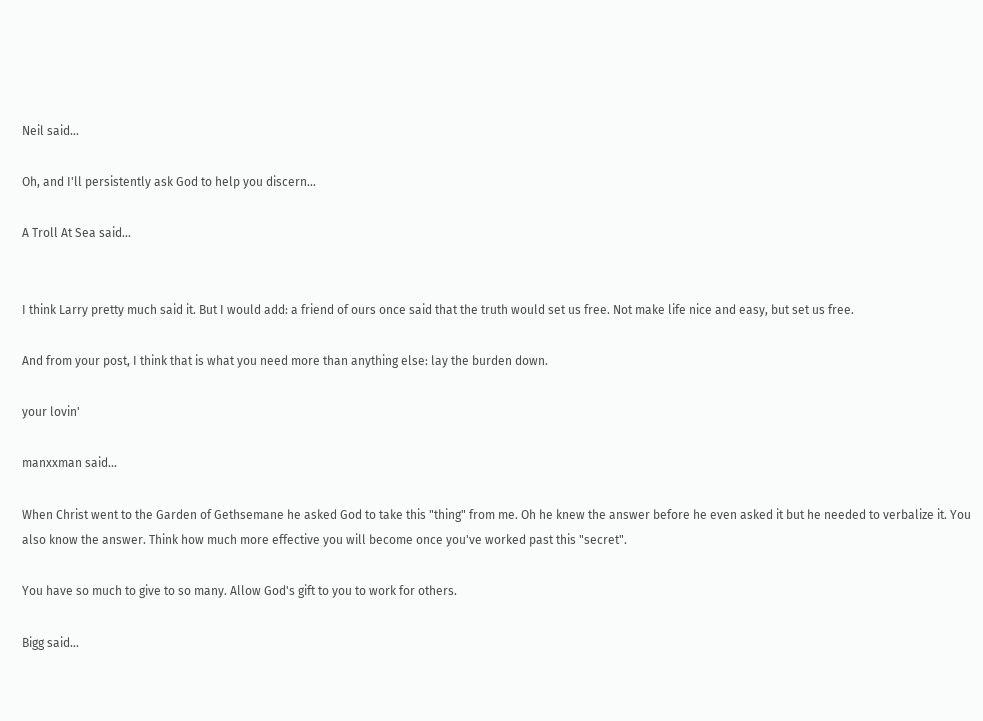Neil said...

Oh, and I'll persistently ask God to help you discern...

A Troll At Sea said...


I think Larry pretty much said it. But I would add: a friend of ours once said that the truth would set us free. Not make life nice and easy, but set us free.

And from your post, I think that is what you need more than anything else: lay the burden down.

your lovin'

manxxman said...

When Christ went to the Garden of Gethsemane he asked God to take this "thing" from me. Oh he knew the answer before he even asked it but he needed to verbalize it. You also know the answer. Think how much more effective you will become once you've worked past this "secret".

You have so much to give to so many. Allow God's gift to you to work for others.

Bigg said...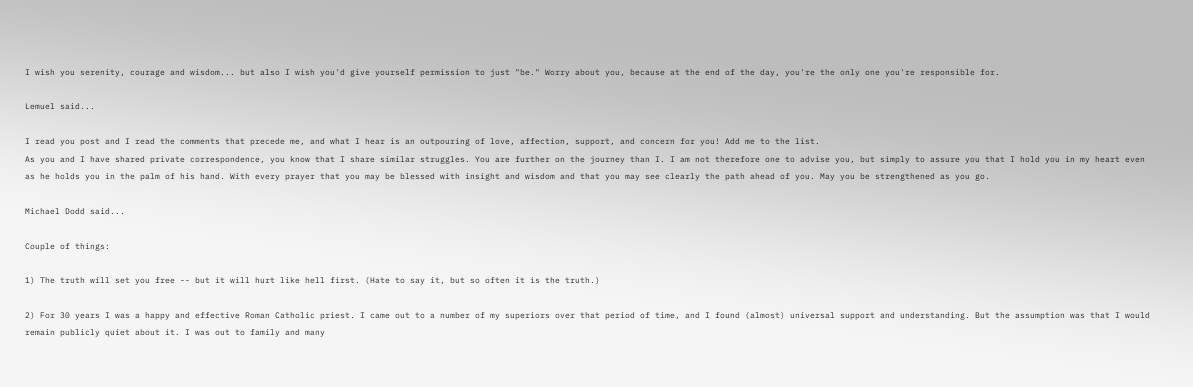I wish you serenity, courage and wisdom... but also I wish you'd give yourself permission to just "be." Worry about you, because at the end of the day, you're the only one you're responsible for.

Lemuel said...

I read you post and I read the comments that precede me, and what I hear is an outpouring of love, affection, support, and concern for you! Add me to the list.
As you and I have shared private correspondence, you know that I share similar struggles. You are further on the journey than I. I am not therefore one to advise you, but simply to assure you that I hold you in my heart even as he holds you in the palm of his hand. With every prayer that you may be blessed with insight and wisdom and that you may see clearly the path ahead of you. May you be strengthened as you go.

Michael Dodd said...

Couple of things:

1) The truth will set you free -- but it will hurt like hell first. (Hate to say it, but so often it is the truth.)

2) For 30 years I was a happy and effective Roman Catholic priest. I came out to a number of my superiors over that period of time, and I found (almost) universal support and understanding. But the assumption was that I would remain publicly quiet about it. I was out to family and many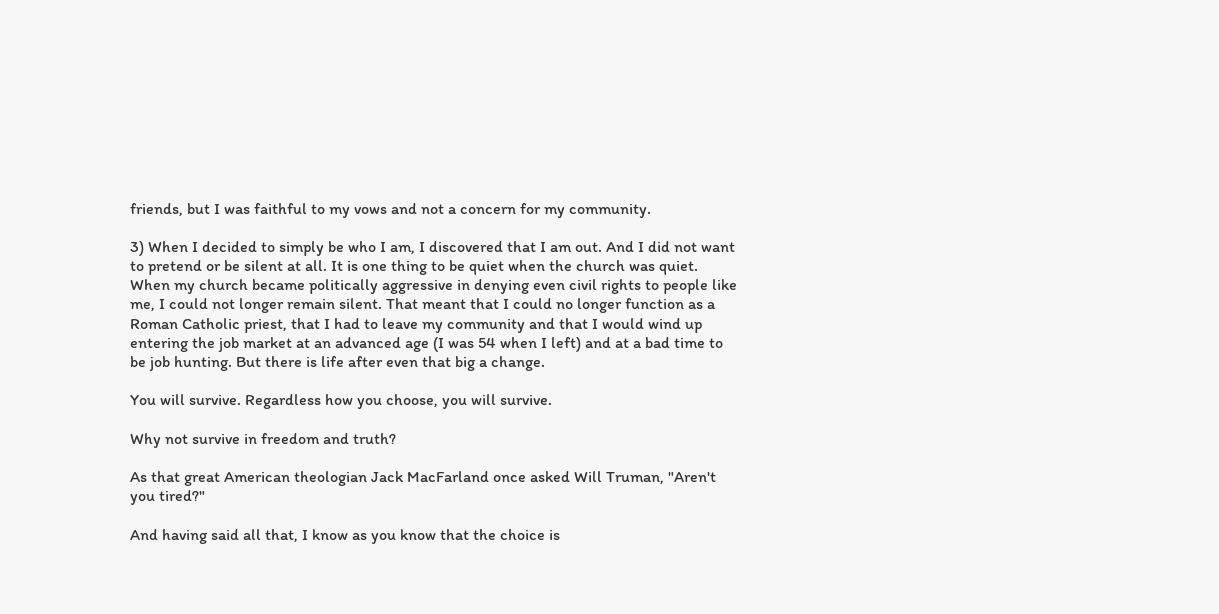friends, but I was faithful to my vows and not a concern for my community.

3) When I decided to simply be who I am, I discovered that I am out. And I did not want to pretend or be silent at all. It is one thing to be quiet when the church was quiet. When my church became politically aggressive in denying even civil rights to people like me, I could not longer remain silent. That meant that I could no longer function as a Roman Catholic priest, that I had to leave my community and that I would wind up entering the job market at an advanced age (I was 54 when I left) and at a bad time to be job hunting. But there is life after even that big a change.

You will survive. Regardless how you choose, you will survive.

Why not survive in freedom and truth?

As that great American theologian Jack MacFarland once asked Will Truman, "Aren't you tired?"

And having said all that, I know as you know that the choice is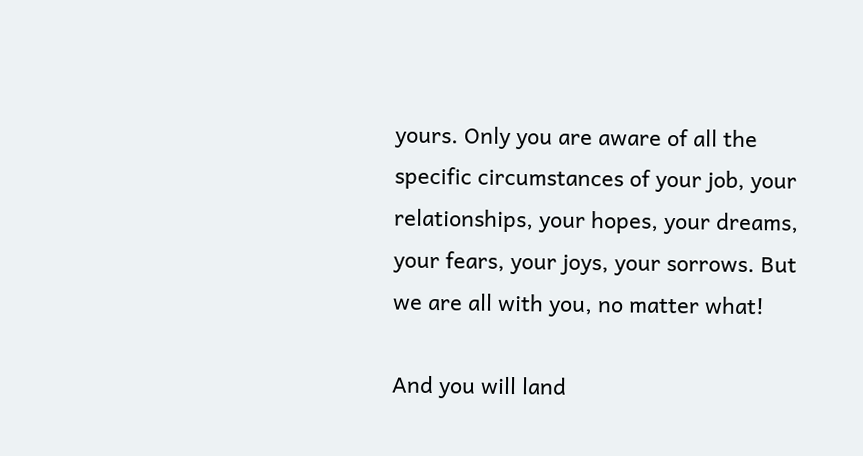yours. Only you are aware of all the specific circumstances of your job, your relationships, your hopes, your dreams, your fears, your joys, your sorrows. But we are all with you, no matter what!

And you will land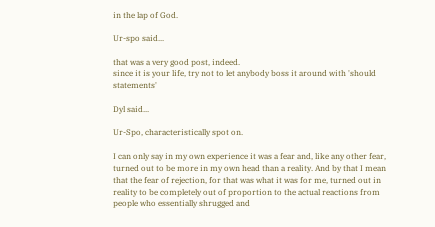in the lap of God.

Ur-spo said...

that was a very good post, indeed.
since it is your life, try not to let anybody boss it around with 'should statements'

Dyl said...

Ur-Spo, characteristically spot on.

I can only say in my own experience it was a fear and, like any other fear, turned out to be more in my own head than a reality. And by that I mean that the fear of rejection, for that was what it was for me, turned out in reality to be completely out of proportion to the actual reactions from people who essentially shrugged and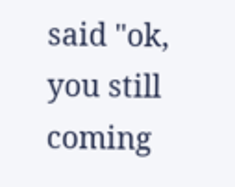said "ok, you still coming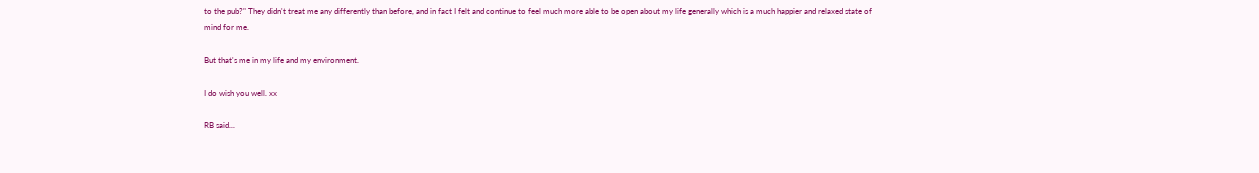to the pub?" They didn't treat me any differently than before, and in fact I felt and continue to feel much more able to be open about my life generally which is a much happier and relaxed state of mind for me.

But that's me in my life and my environment.

I do wish you well. xx

RB said...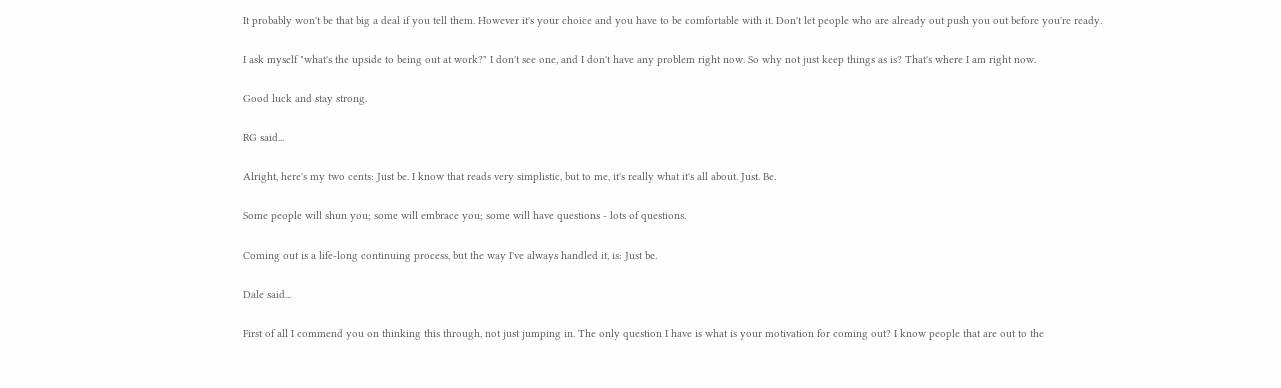It probably won't be that big a deal if you tell them. However it's your choice and you have to be comfortable with it. Don't let people who are already out push you out before you're ready.

I ask myself "what's the upside to being out at work?" I don't see one, and I don't have any problem right now. So why not just keep things as is? That's where I am right now.

Good luck and stay strong.

RG said...

Alright, here's my two cents: Just be. I know that reads very simplistic, but to me, it's really what it's all about. Just. Be.

Some people will shun you; some will embrace you; some will have questions - lots of questions.

Coming out is a life-long continuing process, but the way I've always handled it, is: Just be.

Dale said...

First of all I commend you on thinking this through, not just jumping in. The only question I have is what is your motivation for coming out? I know people that are out to the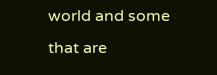world and some that are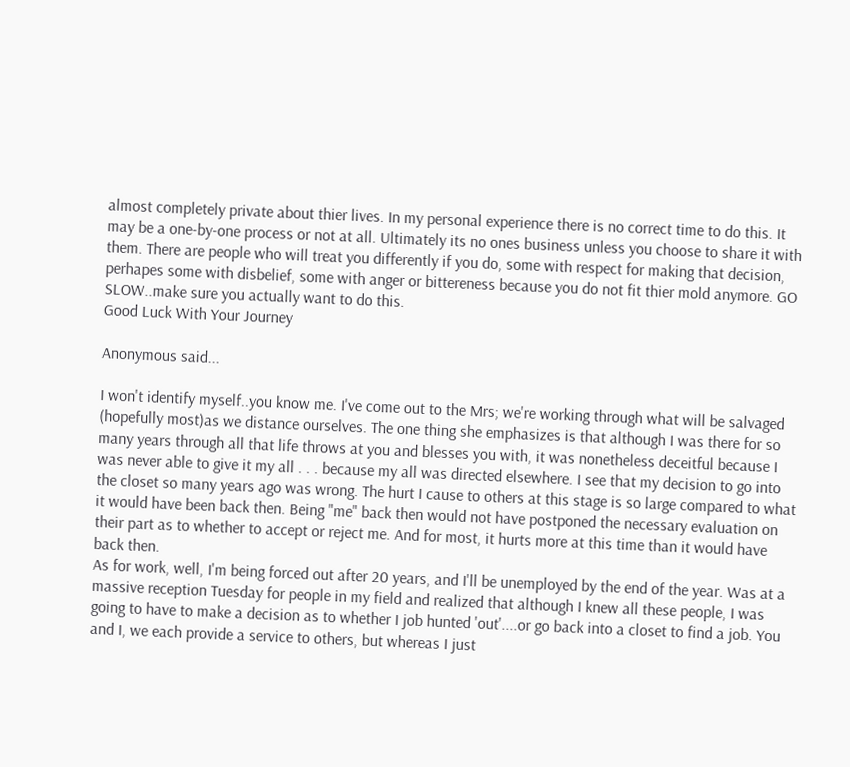almost completely private about thier lives. In my personal experience there is no correct time to do this. It may be a one-by-one process or not at all. Ultimately its no ones business unless you choose to share it with them. There are people who will treat you differently if you do, some with respect for making that decision, perhapes some with disbelief, some with anger or bittereness because you do not fit thier mold anymore. GO SLOW..make sure you actually want to do this.
Good Luck With Your Journey

Anonymous said...

I won't identify myself..you know me. I've come out to the Mrs; we're working through what will be salvaged (hopefully most)as we distance ourselves. The one thing she emphasizes is that although I was there for so many years through all that life throws at you and blesses you with, it was nonetheless deceitful because I was never able to give it my all . . . because my all was directed elsewhere. I see that my decision to go into the closet so many years ago was wrong. The hurt I cause to others at this stage is so large compared to what it would have been back then. Being "me" back then would not have postponed the necessary evaluation on their part as to whether to accept or reject me. And for most, it hurts more at this time than it would have back then.
As for work, well, I'm being forced out after 20 years, and I'll be unemployed by the end of the year. Was at a massive reception Tuesday for people in my field and realized that although I knew all these people, I was going to have to make a decision as to whether I job hunted 'out'....or go back into a closet to find a job. You and I, we each provide a service to others, but whereas I just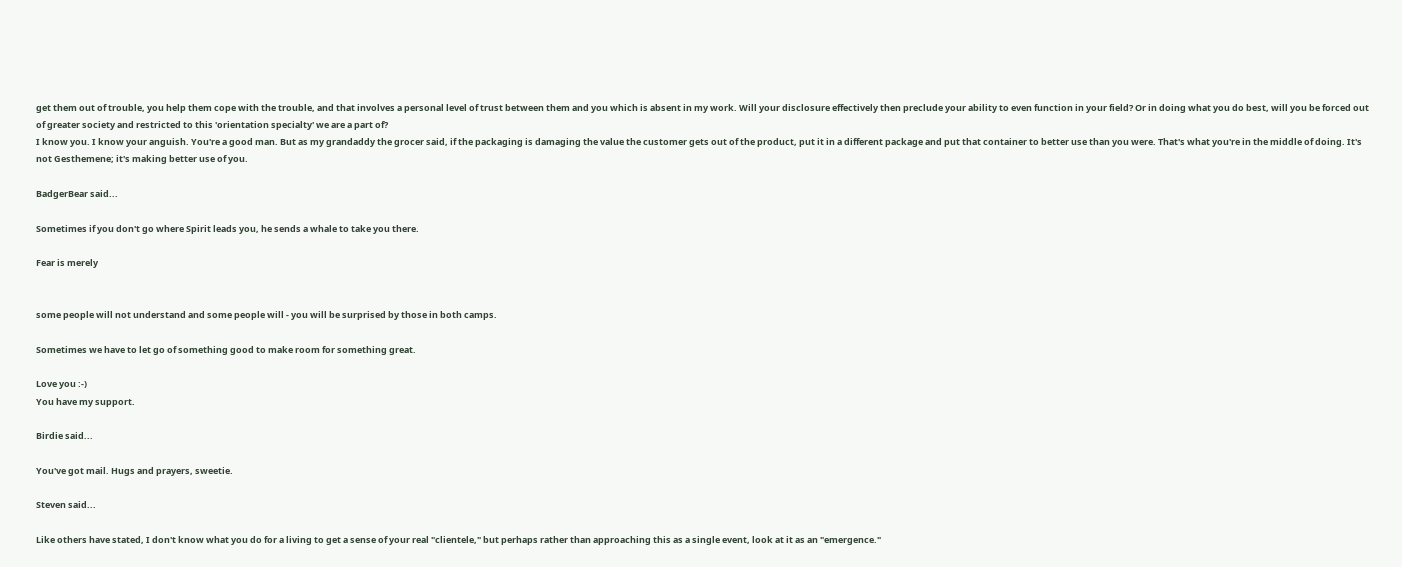get them out of trouble, you help them cope with the trouble, and that involves a personal level of trust between them and you which is absent in my work. Will your disclosure effectively then preclude your ability to even function in your field? Or in doing what you do best, will you be forced out of greater society and restricted to this 'orientation specialty' we are a part of?
I know you. I know your anguish. You're a good man. But as my grandaddy the grocer said, if the packaging is damaging the value the customer gets out of the product, put it in a different package and put that container to better use than you were. That's what you're in the middle of doing. It's not Gesthemene; it's making better use of you.

BadgerBear said...

Sometimes if you don't go where Spirit leads you, he sends a whale to take you there.

Fear is merely


some people will not understand and some people will - you will be surprised by those in both camps.

Sometimes we have to let go of something good to make room for something great.

Love you :-)
You have my support.

Birdie said...

You've got mail. Hugs and prayers, sweetie.

Steven said...

Like others have stated, I don't know what you do for a living to get a sense of your real "clientele," but perhaps rather than approaching this as a single event, look at it as an "emergence."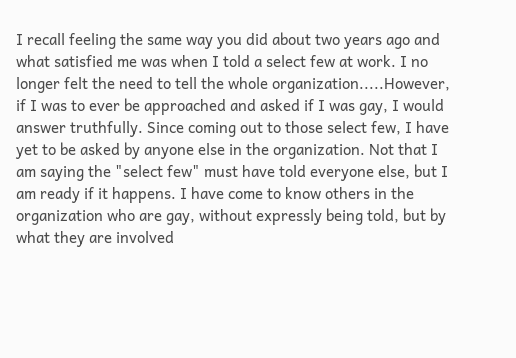I recall feeling the same way you did about two years ago and what satisfied me was when I told a select few at work. I no longer felt the need to tell the whole organization.....However, if I was to ever be approached and asked if I was gay, I would answer truthfully. Since coming out to those select few, I have yet to be asked by anyone else in the organization. Not that I am saying the "select few" must have told everyone else, but I am ready if it happens. I have come to know others in the organization who are gay, without expressly being told, but by what they are involved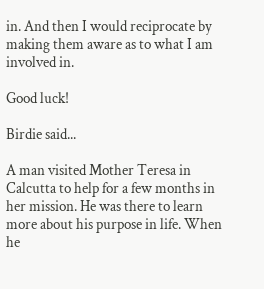in. And then I would reciprocate by making them aware as to what I am involved in.

Good luck!

Birdie said...

A man visited Mother Teresa in Calcutta to help for a few months in her mission. He was there to learn more about his purpose in life. When he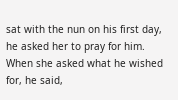sat with the nun on his first day, he asked her to pray for him. When she asked what he wished for, he said,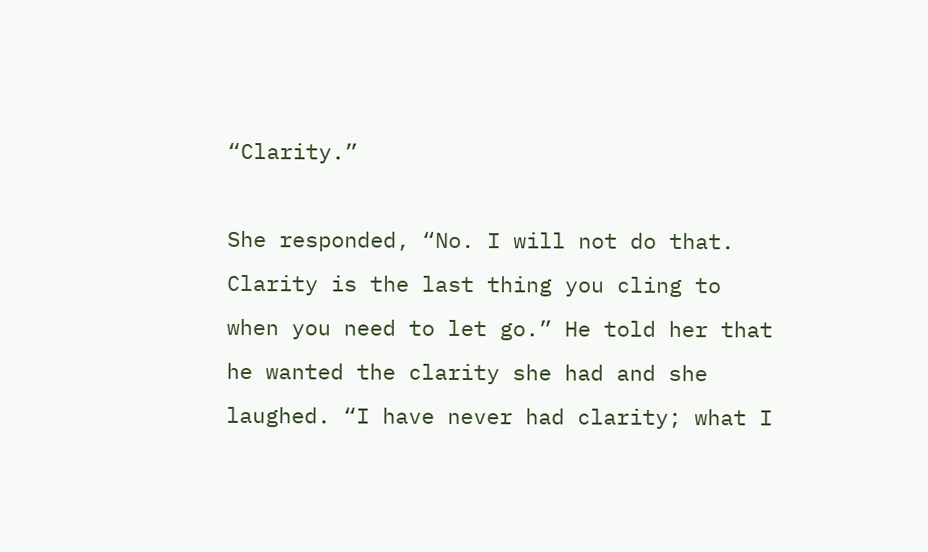“Clarity.”

She responded, “No. I will not do that. Clarity is the last thing you cling to when you need to let go.” He told her that he wanted the clarity she had and she laughed. “I have never had clarity; what I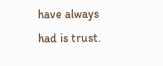have always had is trust.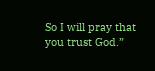So I will pray that you trust God.”